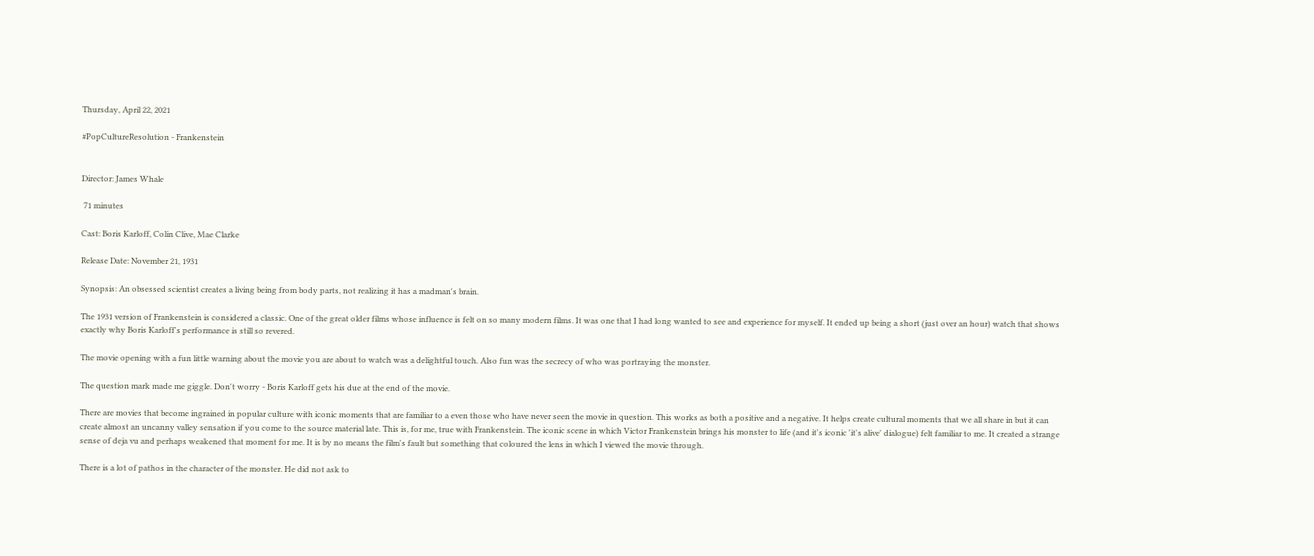Thursday, April 22, 2021

#PopCultureResolution - Frankenstein


Director: James Whale

 71 minutes

Cast: Boris Karloff, Colin Clive, Mae Clarke

Release Date: November 21, 1931

Synopsis: An obsessed scientist creates a living being from body parts, not realizing it has a madman's brain.

The 1931 version of Frankenstein is considered a classic. One of the great older films whose influence is felt on so many modern films. It was one that I had long wanted to see and experience for myself. It ended up being a short (just over an hour) watch that shows exactly why Boris Karloff's performance is still so revered.

The movie opening with a fun little warning about the movie you are about to watch was a delightful touch. Also fun was the secrecy of who was portraying the monster.

The question mark made me giggle. Don't worry - Boris Karloff gets his due at the end of the movie.

There are movies that become ingrained in popular culture with iconic moments that are familiar to a even those who have never seen the movie in question. This works as both a positive and a negative. It helps create cultural moments that we all share in but it can create almost an uncanny valley sensation if you come to the source material late. This is, for me, true with Frankenstein. The iconic scene in which Victor Frankenstein brings his monster to life (and it's iconic 'it's alive' dialogue) felt familiar to me. It created a strange sense of deja vu and perhaps weakened that moment for me. It is by no means the film's fault but something that coloured the lens in which I viewed the movie through.

There is a lot of pathos in the character of the monster. He did not ask to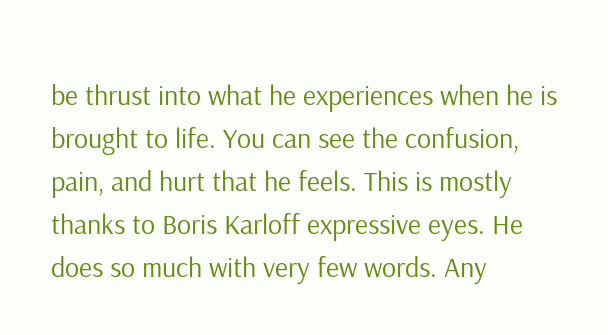be thrust into what he experiences when he is brought to life. You can see the confusion, pain, and hurt that he feels. This is mostly thanks to Boris Karloff expressive eyes. He does so much with very few words. Any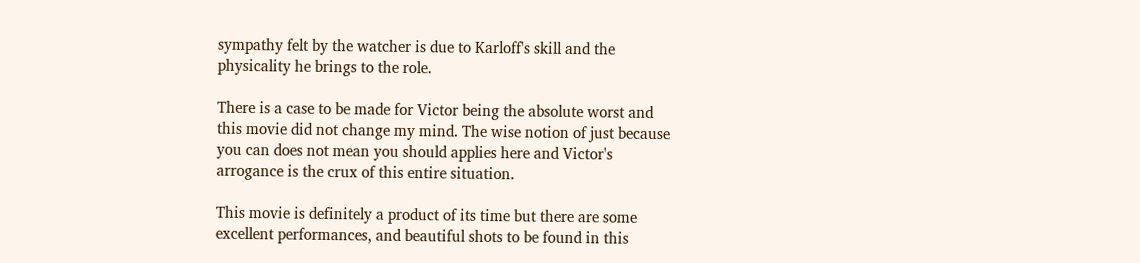sympathy felt by the watcher is due to Karloff's skill and the physicality he brings to the role.

There is a case to be made for Victor being the absolute worst and this movie did not change my mind. The wise notion of just because you can does not mean you should applies here and Victor's arrogance is the crux of this entire situation.

This movie is definitely a product of its time but there are some excellent performances, and beautiful shots to be found in this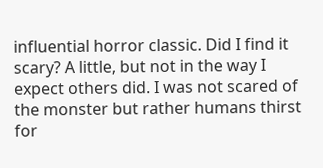influential horror classic. Did I find it scary? A little, but not in the way I expect others did. I was not scared of the monster but rather humans thirst for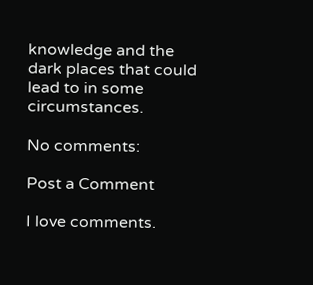knowledge and the dark places that could lead to in some circumstances.

No comments:

Post a Comment

I love comments.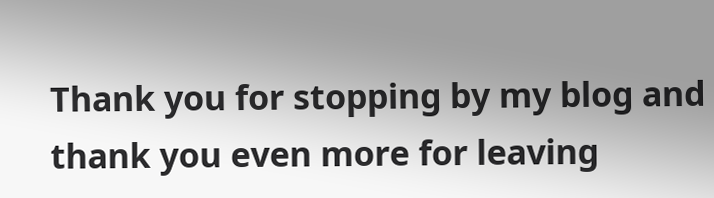Thank you for stopping by my blog and thank you even more for leaving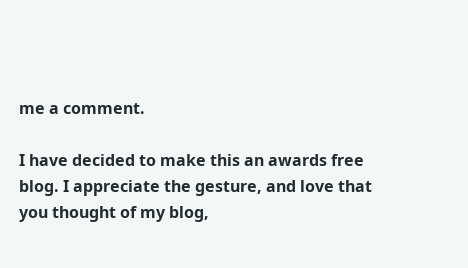me a comment.

I have decided to make this an awards free blog. I appreciate the gesture, and love that you thought of my blog,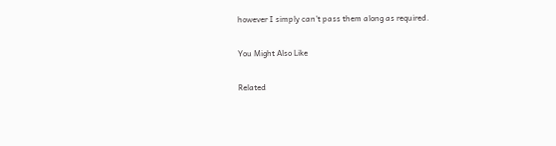however I simply can't pass them along as required.

You Might Also Like

Related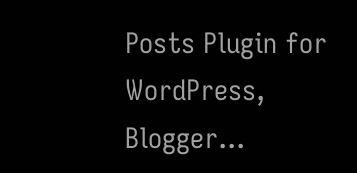Posts Plugin for WordPress, Blogger...